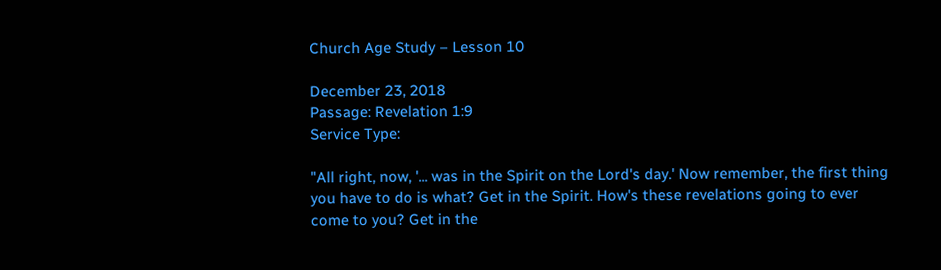Church Age Study – Lesson 10

December 23, 2018
Passage: Revelation 1:9
Service Type:

"All right, now, '... was in the Spirit on the Lord's day.' Now remember, the first thing you have to do is what? Get in the Spirit. How's these revelations going to ever come to you? Get in the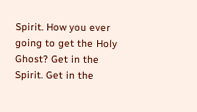Spirit. How you ever going to get the Holy Ghost? Get in the Spirit. Get in the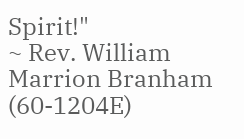Spirit!"
~ Rev. William Marrion Branham (60-1204E)